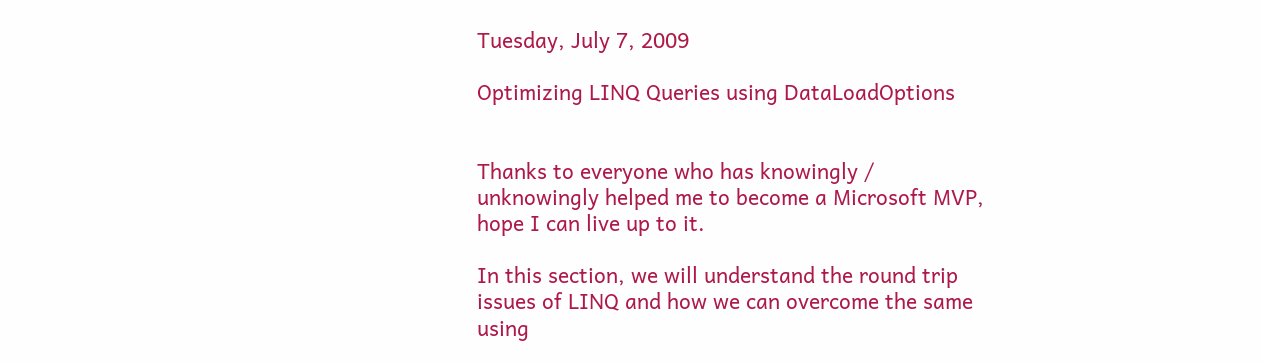Tuesday, July 7, 2009

Optimizing LINQ Queries using DataLoadOptions


Thanks to everyone who has knowingly / unknowingly helped me to become a Microsoft MVP, hope I can live up to it.

In this section, we will understand the round trip issues of LINQ and how we can overcome the same using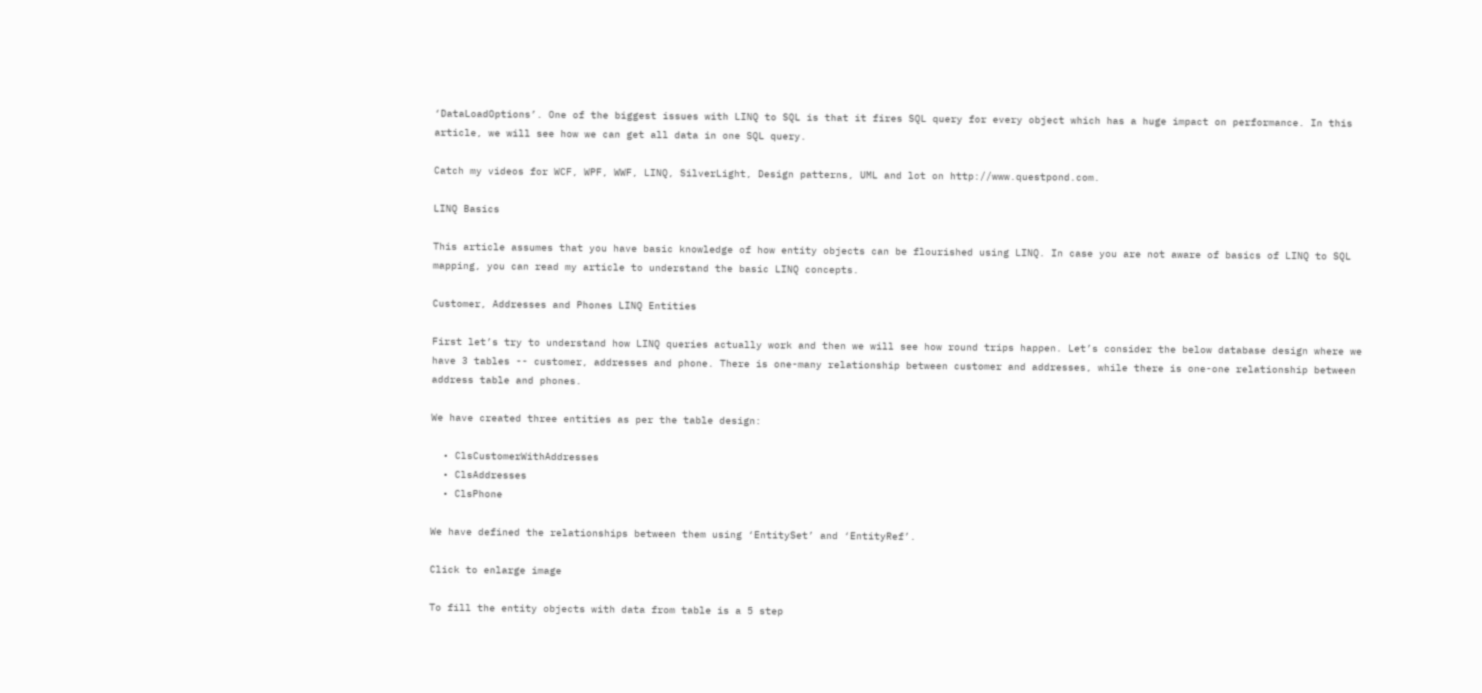‘DataLoadOptions’. One of the biggest issues with LINQ to SQL is that it fires SQL query for every object which has a huge impact on performance. In this article, we will see how we can get all data in one SQL query.

Catch my videos for WCF, WPF, WWF, LINQ, SilverLight, Design patterns, UML and lot on http://www.questpond.com.

LINQ Basics

This article assumes that you have basic knowledge of how entity objects can be flourished using LINQ. In case you are not aware of basics of LINQ to SQL mapping, you can read my article to understand the basic LINQ concepts.

Customer, Addresses and Phones LINQ Entities

First let’s try to understand how LINQ queries actually work and then we will see how round trips happen. Let’s consider the below database design where we have 3 tables -- customer, addresses and phone. There is one-many relationship between customer and addresses, while there is one-one relationship between address table and phones.

We have created three entities as per the table design:

  • ClsCustomerWithAddresses
  • ClsAddresses
  • ClsPhone

We have defined the relationships between them using ‘EntitySet’ and ‘EntityRef’.

Click to enlarge image

To fill the entity objects with data from table is a 5 step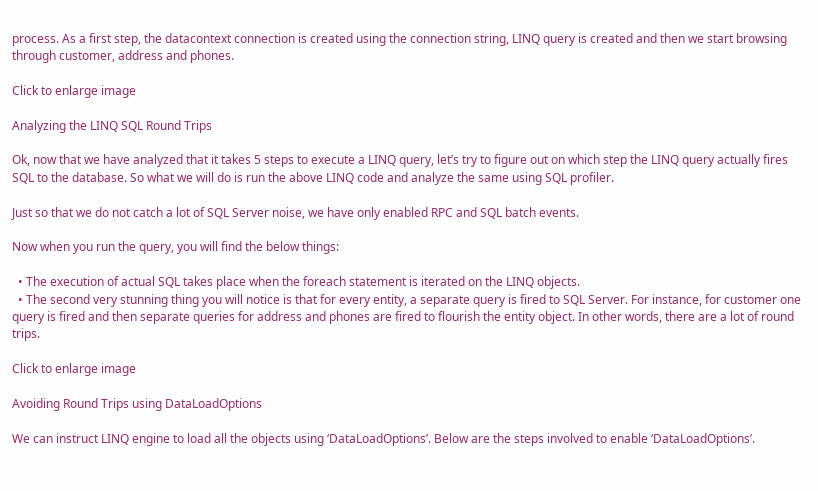process. As a first step, the datacontext connection is created using the connection string, LINQ query is created and then we start browsing through customer, address and phones.

Click to enlarge image

Analyzing the LINQ SQL Round Trips

Ok, now that we have analyzed that it takes 5 steps to execute a LINQ query, let’s try to figure out on which step the LINQ query actually fires SQL to the database. So what we will do is run the above LINQ code and analyze the same using SQL profiler.

Just so that we do not catch a lot of SQL Server noise, we have only enabled RPC and SQL batch events.

Now when you run the query, you will find the below things:

  • The execution of actual SQL takes place when the foreach statement is iterated on the LINQ objects.
  • The second very stunning thing you will notice is that for every entity, a separate query is fired to SQL Server. For instance, for customer one query is fired and then separate queries for address and phones are fired to flourish the entity object. In other words, there are a lot of round trips.

Click to enlarge image

Avoiding Round Trips using DataLoadOptions

We can instruct LINQ engine to load all the objects using ‘DataLoadOptions’. Below are the steps involved to enable ‘DataLoadOptions’.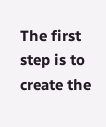The first step is to create the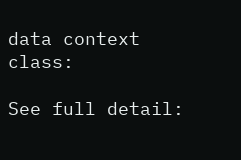data context class:

See full detail: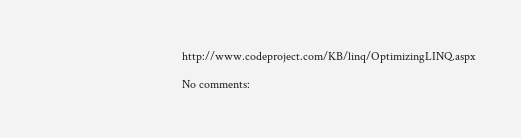http://www.codeproject.com/KB/linq/OptimizingLINQ.aspx

No comments: